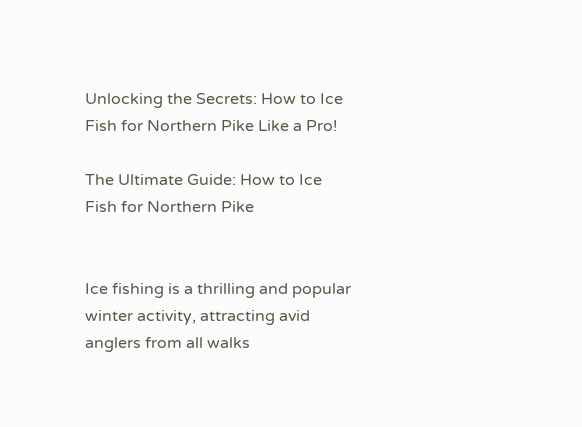Unlocking the Secrets: How to Ice Fish for Northern Pike Like a Pro!

The Ultimate Guide: How to Ice Fish for Northern Pike


Ice fishing is a thrilling and popular winter activity, attracting avid anglers from all walks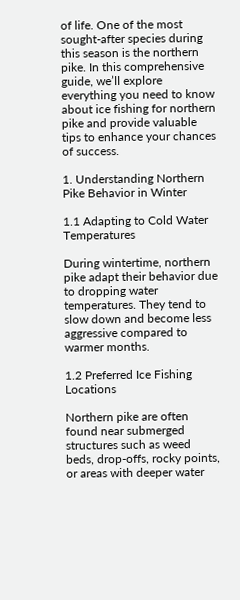of life. One of the most sought-after species during this season is the northern pike. In this comprehensive guide, we’ll explore everything you need to know about ice fishing for northern pike and provide valuable tips to enhance your chances of success.

1. Understanding Northern Pike Behavior in Winter

1.1 Adapting to Cold Water Temperatures

During wintertime, northern pike adapt their behavior due to dropping water temperatures. They tend to slow down and become less aggressive compared to warmer months.

1.2 Preferred Ice Fishing Locations

Northern pike are often found near submerged structures such as weed beds, drop-offs, rocky points, or areas with deeper water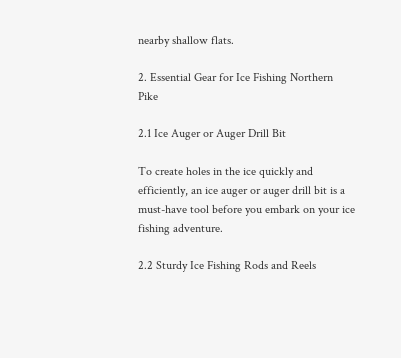nearby shallow flats.

2. Essential Gear for Ice Fishing Northern Pike

2.1 Ice Auger or Auger Drill Bit

To create holes in the ice quickly and efficiently, an ice auger or auger drill bit is a must-have tool before you embark on your ice fishing adventure.

2.2 Sturdy Ice Fishing Rods and Reels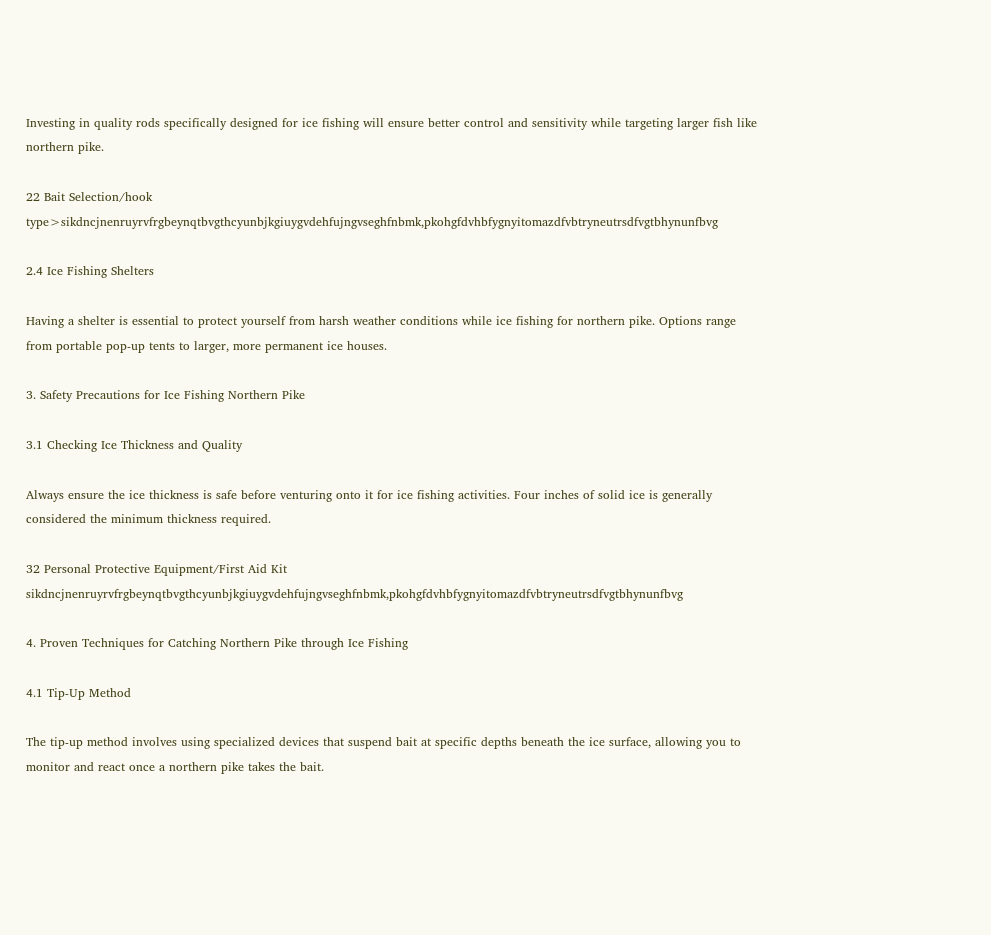Investing in quality rods specifically designed for ice fishing will ensure better control and sensitivity while targeting larger fish like northern pike.

22 Bait Selection/hook type>sikdncjnenruyrvfrgbeynqtbvgthcyunbjkgiuygvdehfujngvseghfnbmk,pkohgfdvhbfygnyitomazdfvbtryneutrsdfvgtbhynunfbvg

2.4 Ice Fishing Shelters

Having a shelter is essential to protect yourself from harsh weather conditions while ice fishing for northern pike. Options range from portable pop-up tents to larger, more permanent ice houses.

3. Safety Precautions for Ice Fishing Northern Pike

3.1 Checking Ice Thickness and Quality

Always ensure the ice thickness is safe before venturing onto it for ice fishing activities. Four inches of solid ice is generally considered the minimum thickness required.

32 Personal Protective Equipment/First Aid Kit sikdncjnenruyrvfrgbeynqtbvgthcyunbjkgiuygvdehfujngvseghfnbmk,pkohgfdvhbfygnyitomazdfvbtryneutrsdfvgtbhynunfbvg

4. Proven Techniques for Catching Northern Pike through Ice Fishing

4.1 Tip-Up Method

The tip-up method involves using specialized devices that suspend bait at specific depths beneath the ice surface, allowing you to monitor and react once a northern pike takes the bait.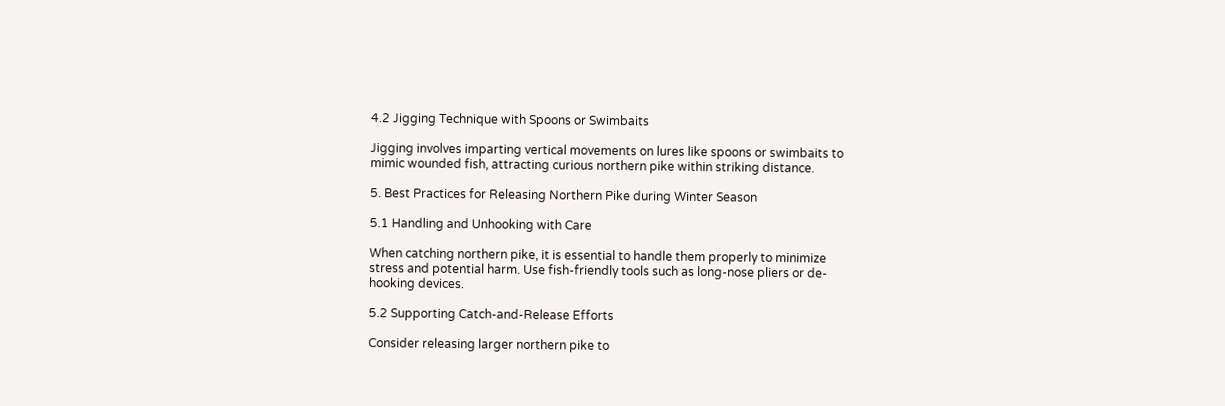4.2 Jigging Technique with Spoons or Swimbaits

Jigging involves imparting vertical movements on lures like spoons or swimbaits to mimic wounded fish, attracting curious northern pike within striking distance.

5. Best Practices for Releasing Northern Pike during Winter Season

5.1 Handling and Unhooking with Care

When catching northern pike, it is essential to handle them properly to minimize stress and potential harm. Use fish-friendly tools such as long-nose pliers or de-hooking devices.

5.2 Supporting Catch-and-Release Efforts

Consider releasing larger northern pike to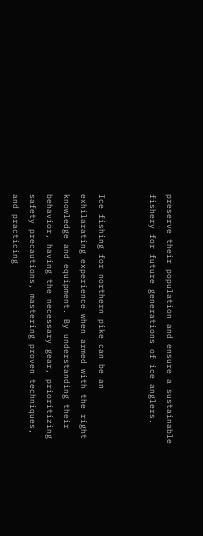preserve their population and ensure a sustainable fishery for future generations of ice anglers.


Ice fishing for northern pike can be an exhilarating experience when armed with the right knowledge and equipment. By understanding their behavior, having the necessary gear, prioritizing safety precautions, mastering proven techniques, and practicing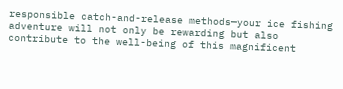responsible catch-and-release methods—your ice fishing adventure will not only be rewarding but also contribute to the well-being of this magnificent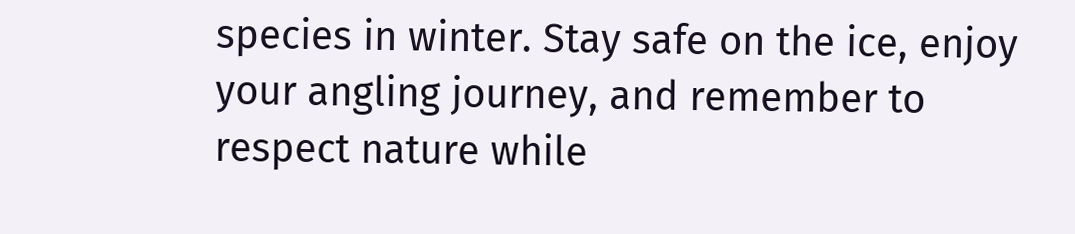species in winter. Stay safe on the ice, enjoy your angling journey, and remember to respect nature while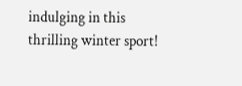indulging in this thrilling winter sport!